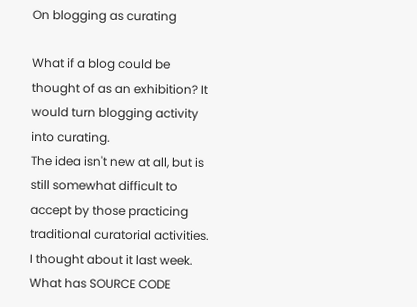On blogging as curating

What if a blog could be thought of as an exhibition? It would turn blogging activity into curating.
The idea isn't new at all, but is still somewhat difficult to accept by those practicing traditional curatorial activities. I thought about it last week. What has SOURCE CODE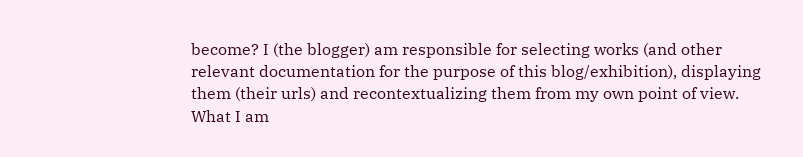become? I (the blogger) am responsible for selecting works (and other relevant documentation for the purpose of this blog/exhibition), displaying them (their urls) and recontextualizing them from my own point of view. What I am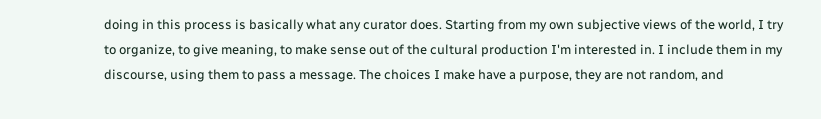doing in this process is basically what any curator does. Starting from my own subjective views of the world, I try to organize, to give meaning, to make sense out of the cultural production I'm interested in. I include them in my discourse, using them to pass a message. The choices I make have a purpose, they are not random, and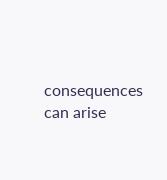consequences can arise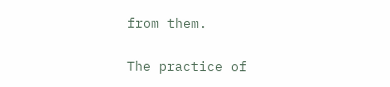from them.

The practice of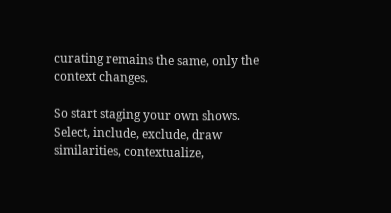curating remains the same, only the context changes.

So start staging your own shows. Select, include, exclude, draw similarities, contextualize,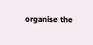organise the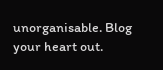unorganisable. Blog your heart out.